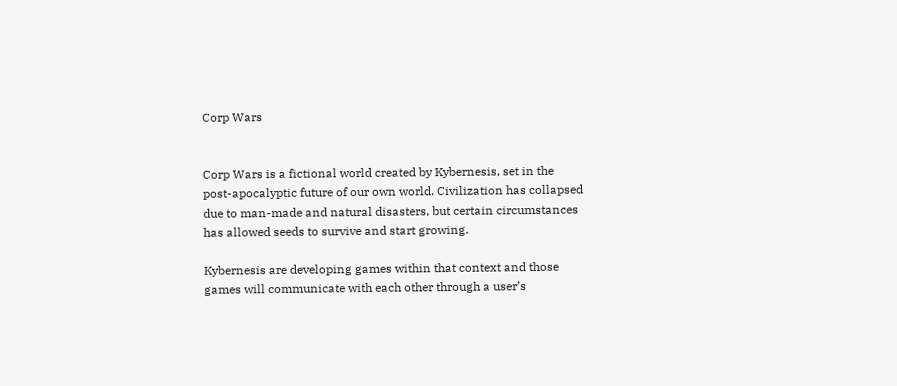Corp Wars


Corp Wars is a fictional world created by Kybernesis, set in the post-apocalyptic future of our own world. Civilization has collapsed due to man-made and natural disasters, but certain circumstances has allowed seeds to survive and start growing.

Kybernesis are developing games within that context and those games will communicate with each other through a user’s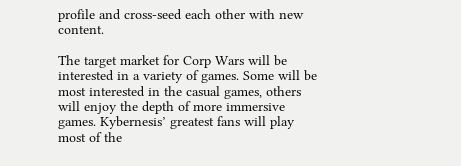profile and cross-seed each other with new content.

The target market for Corp Wars will be interested in a variety of games. Some will be most interested in the casual games, others will enjoy the depth of more immersive games. Kybernesis’ greatest fans will play most of the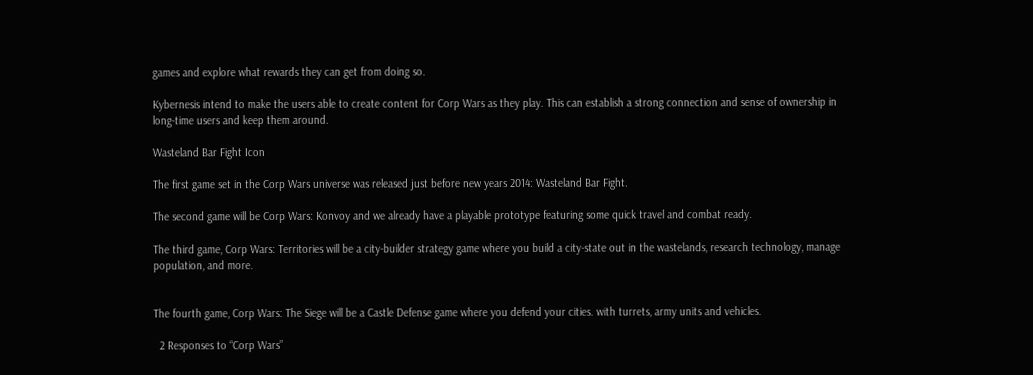games and explore what rewards they can get from doing so.

Kybernesis intend to make the users able to create content for Corp Wars as they play. This can establish a strong connection and sense of ownership in long-time users and keep them around.

Wasteland Bar Fight Icon

The first game set in the Corp Wars universe was released just before new years 2014: Wasteland Bar Fight.

The second game will be Corp Wars: Konvoy and we already have a playable prototype featuring some quick travel and combat ready.

The third game, Corp Wars: Territories will be a city-builder strategy game where you build a city-state out in the wastelands, research technology, manage population, and more.


The fourth game, Corp Wars: The Siege will be a Castle Defense game where you defend your cities. with turrets, army units and vehicles.

  2 Responses to “Corp Wars”